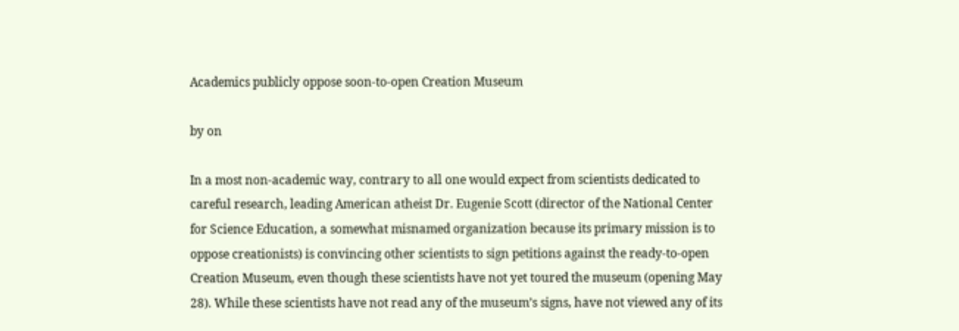Academics publicly oppose soon-to-open Creation Museum

by on

In a most non-academic way, contrary to all one would expect from scientists dedicated to careful research, leading American atheist Dr. Eugenie Scott (director of the National Center for Science Education, a somewhat misnamed organization because its primary mission is to oppose creationists) is convincing other scientists to sign petitions against the ready-to-open Creation Museum, even though these scientists have not yet toured the museum (opening May 28). While these scientists have not read any of the museum’s signs, have not viewed any of its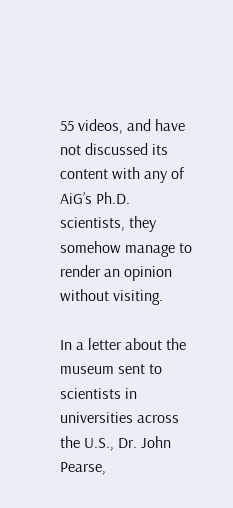55 videos, and have not discussed its content with any of AiG’s Ph.D. scientists, they somehow manage to render an opinion without visiting.

In a letter about the museum sent to scientists in universities across the U.S., Dr. John Pearse,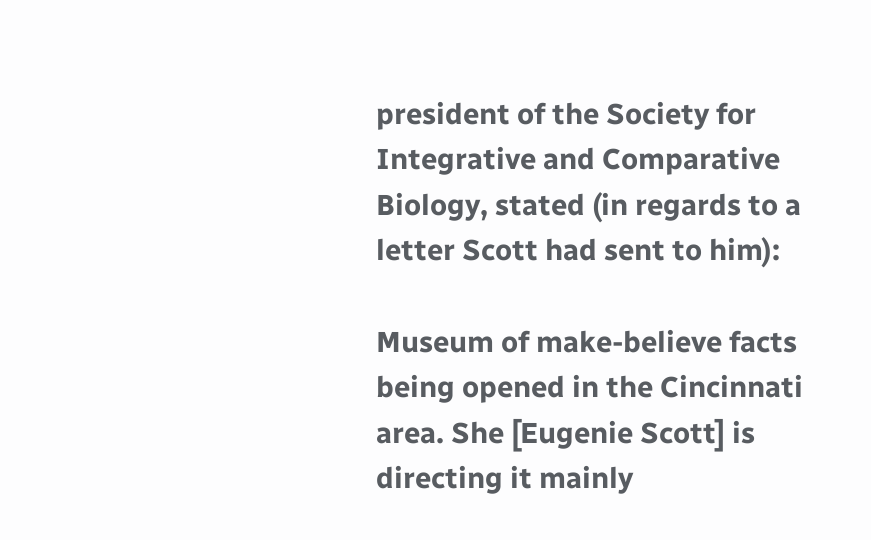president of the Society for Integrative and Comparative Biology, stated (in regards to a letter Scott had sent to him):

Museum of make-believe facts being opened in the Cincinnati area. She [Eugenie Scott] is directing it mainly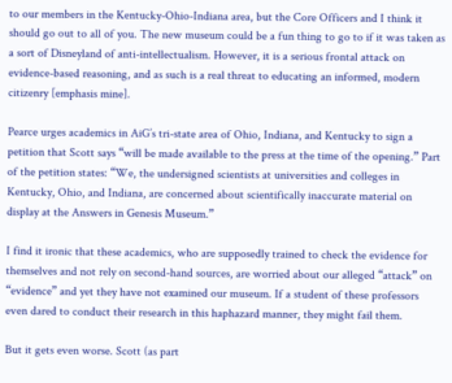to our members in the Kentucky-Ohio-Indiana area, but the Core Officers and I think it should go out to all of you. The new museum could be a fun thing to go to if it was taken as a sort of Disneyland of anti-intellectualism. However, it is a serious frontal attack on evidence-based reasoning, and as such is a real threat to educating an informed, modern citizenry [emphasis mine].

Pearce urges academics in AiG’s tri-state area of Ohio, Indiana, and Kentucky to sign a petition that Scott says “will be made available to the press at the time of the opening.” Part of the petition states: “We, the undersigned scientists at universities and colleges in Kentucky, Ohio, and Indiana, are concerned about scientifically inaccurate material on display at the Answers in Genesis Museum.”

I find it ironic that these academics, who are supposedly trained to check the evidence for themselves and not rely on second-hand sources, are worried about our alleged “attack” on “evidence” and yet they have not examined our museum. If a student of these professors even dared to conduct their research in this haphazard manner, they might fail them.

But it gets even worse. Scott (as part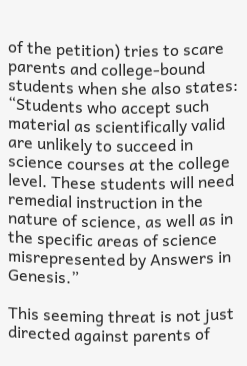of the petition) tries to scare parents and college-bound students when she also states: “Students who accept such material as scientifically valid are unlikely to succeed in science courses at the college level. These students will need remedial instruction in the nature of science, as well as in the specific areas of science misrepresented by Answers in Genesis.”

This seeming threat is not just directed against parents of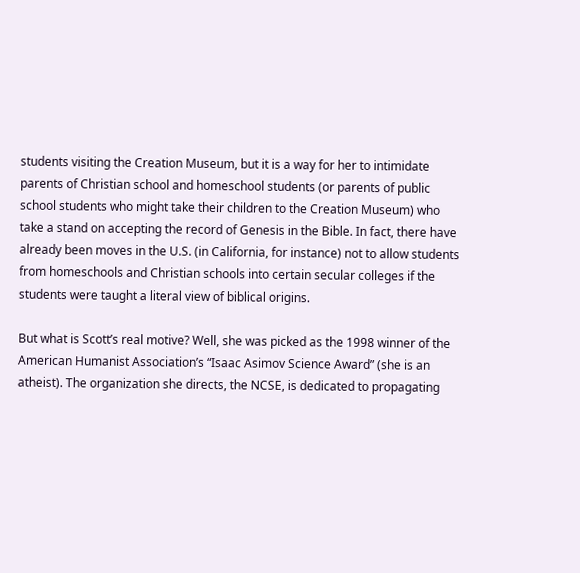students visiting the Creation Museum, but it is a way for her to intimidate parents of Christian school and homeschool students (or parents of public school students who might take their children to the Creation Museum) who take a stand on accepting the record of Genesis in the Bible. In fact, there have already been moves in the U.S. (in California, for instance) not to allow students from homeschools and Christian schools into certain secular colleges if the students were taught a literal view of biblical origins.

But what is Scott’s real motive? Well, she was picked as the 1998 winner of the American Humanist Association’s “Isaac Asimov Science Award” (she is an atheist). The organization she directs, the NCSE, is dedicated to propagating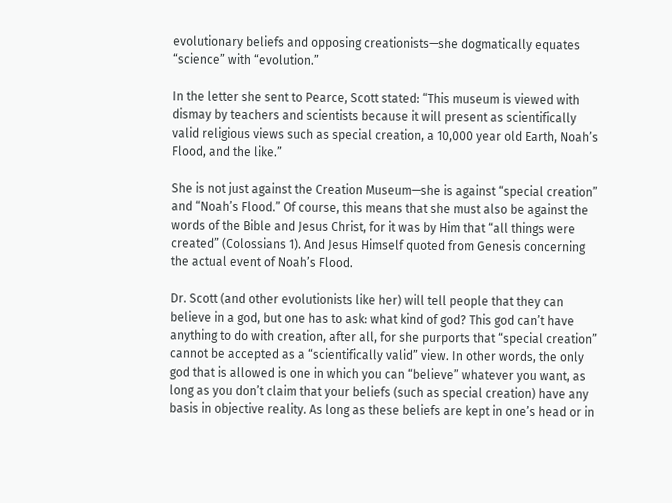evolutionary beliefs and opposing creationists—she dogmatically equates “science” with “evolution.”

In the letter she sent to Pearce, Scott stated: “This museum is viewed with dismay by teachers and scientists because it will present as scientifically valid religious views such as special creation, a 10,000 year old Earth, Noah’s Flood, and the like.”

She is not just against the Creation Museum—she is against “special creation” and “Noah’s Flood.” Of course, this means that she must also be against the words of the Bible and Jesus Christ, for it was by Him that “all things were created” (Colossians 1). And Jesus Himself quoted from Genesis concerning the actual event of Noah’s Flood.

Dr. Scott (and other evolutionists like her) will tell people that they can believe in a god, but one has to ask: what kind of god? This god can’t have anything to do with creation, after all, for she purports that “special creation” cannot be accepted as a “scientifically valid” view. In other words, the only god that is allowed is one in which you can “believe” whatever you want, as long as you don’t claim that your beliefs (such as special creation) have any basis in objective reality. As long as these beliefs are kept in one’s head or in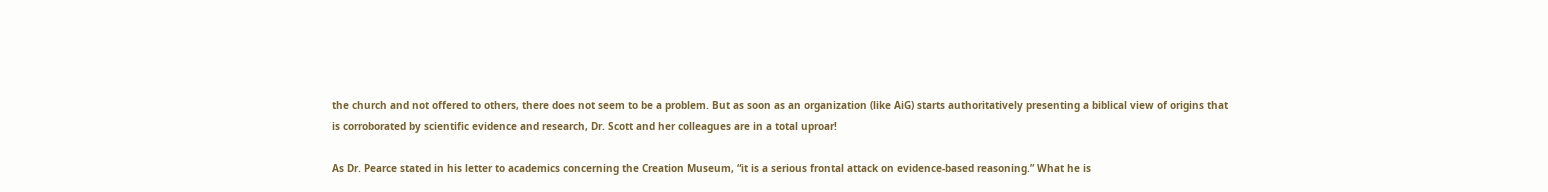the church and not offered to others, there does not seem to be a problem. But as soon as an organization (like AiG) starts authoritatively presenting a biblical view of origins that is corroborated by scientific evidence and research, Dr. Scott and her colleagues are in a total uproar!

As Dr. Pearce stated in his letter to academics concerning the Creation Museum, “it is a serious frontal attack on evidence-based reasoning.” What he is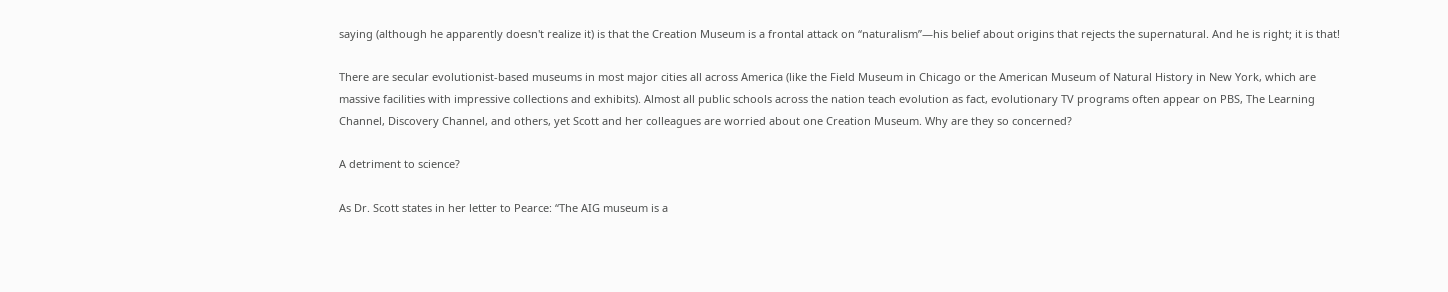saying (although he apparently doesn't realize it) is that the Creation Museum is a frontal attack on “naturalism”—his belief about origins that rejects the supernatural. And he is right; it is that!

There are secular evolutionist-based museums in most major cities all across America (like the Field Museum in Chicago or the American Museum of Natural History in New York, which are massive facilities with impressive collections and exhibits). Almost all public schools across the nation teach evolution as fact, evolutionary TV programs often appear on PBS, The Learning Channel, Discovery Channel, and others, yet Scott and her colleagues are worried about one Creation Museum. Why are they so concerned?

A detriment to science?

As Dr. Scott states in her letter to Pearce: “The AIG museum is a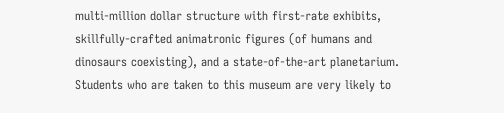multi-million dollar structure with first-rate exhibits, skillfully-crafted animatronic figures (of humans and dinosaurs coexisting), and a state-of-the-art planetarium. Students who are taken to this museum are very likely to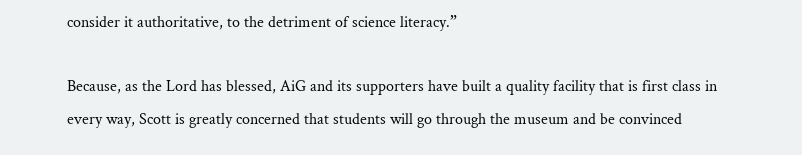consider it authoritative, to the detriment of science literacy.”

Because, as the Lord has blessed, AiG and its supporters have built a quality facility that is first class in every way, Scott is greatly concerned that students will go through the museum and be convinced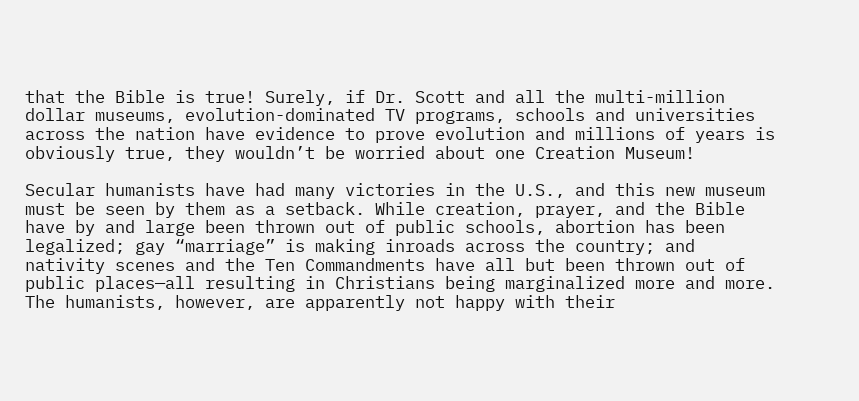that the Bible is true! Surely, if Dr. Scott and all the multi-million dollar museums, evolution-dominated TV programs, schools and universities across the nation have evidence to prove evolution and millions of years is obviously true, they wouldn’t be worried about one Creation Museum!

Secular humanists have had many victories in the U.S., and this new museum must be seen by them as a setback. While creation, prayer, and the Bible have by and large been thrown out of public schools, abortion has been legalized; gay “marriage” is making inroads across the country; and nativity scenes and the Ten Commandments have all but been thrown out of public places—all resulting in Christians being marginalized more and more. The humanists, however, are apparently not happy with their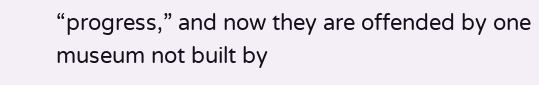“progress,” and now they are offended by one museum not built by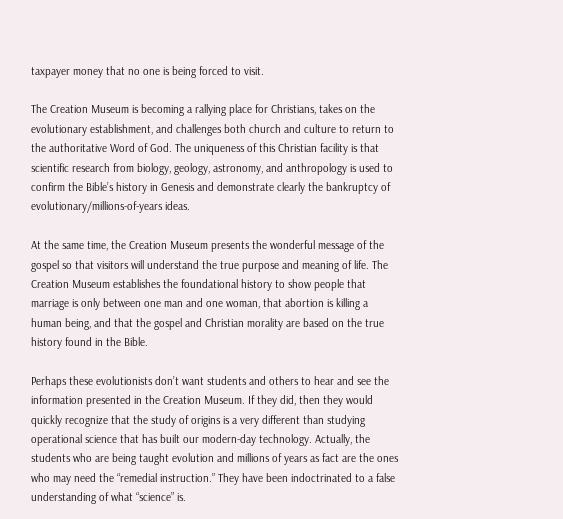taxpayer money that no one is being forced to visit.

The Creation Museum is becoming a rallying place for Christians, takes on the evolutionary establishment, and challenges both church and culture to return to the authoritative Word of God. The uniqueness of this Christian facility is that scientific research from biology, geology, astronomy, and anthropology is used to confirm the Bible’s history in Genesis and demonstrate clearly the bankruptcy of evolutionary/millions-of-years ideas.

At the same time, the Creation Museum presents the wonderful message of the gospel so that visitors will understand the true purpose and meaning of life. The Creation Museum establishes the foundational history to show people that marriage is only between one man and one woman, that abortion is killing a human being, and that the gospel and Christian morality are based on the true history found in the Bible.

Perhaps these evolutionists don’t want students and others to hear and see the information presented in the Creation Museum. If they did, then they would quickly recognize that the study of origins is a very different than studying operational science that has built our modern-day technology. Actually, the students who are being taught evolution and millions of years as fact are the ones who may need the “remedial instruction.” They have been indoctrinated to a false understanding of what “science” is.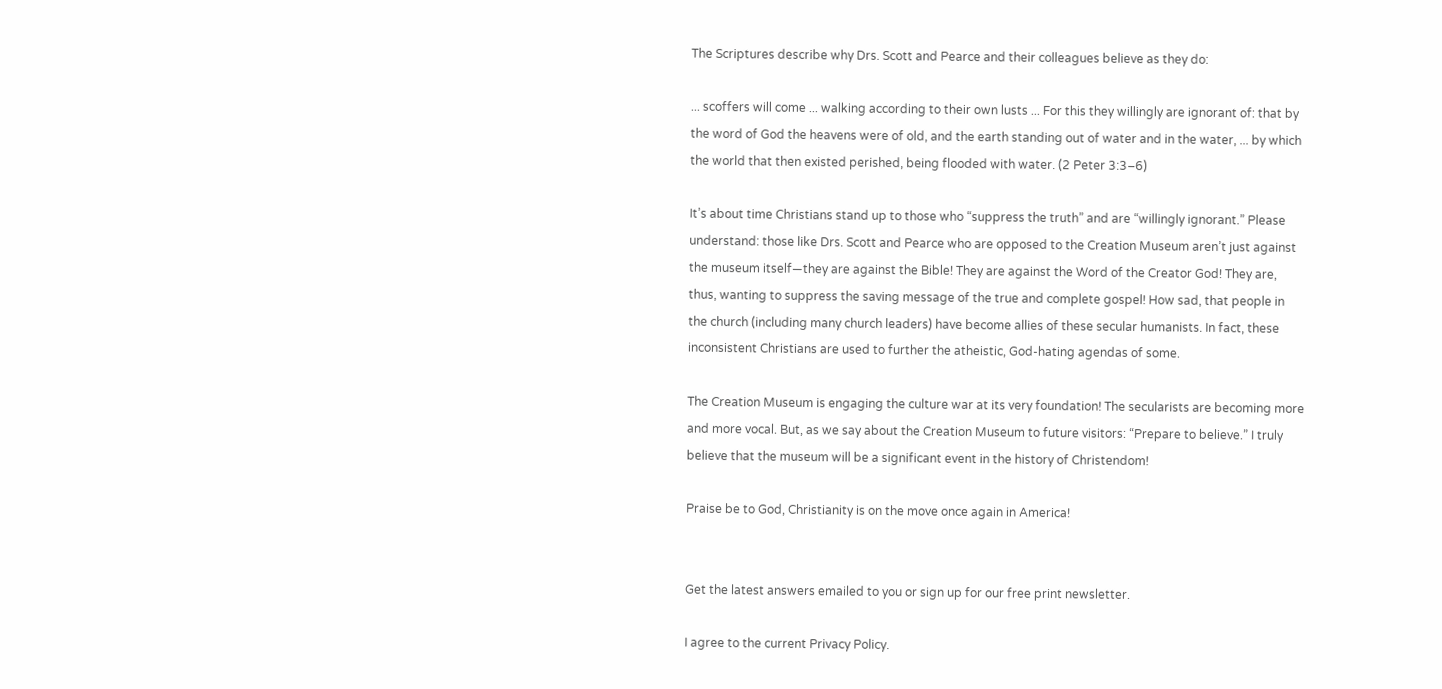The Scriptures describe why Drs. Scott and Pearce and their colleagues believe as they do:

... scoffers will come ... walking according to their own lusts ... For this they willingly are ignorant of: that by the word of God the heavens were of old, and the earth standing out of water and in the water, ... by which the world that then existed perished, being flooded with water. (2 Peter 3:3–6)

It’s about time Christians stand up to those who “suppress the truth” and are “willingly ignorant.” Please understand: those like Drs. Scott and Pearce who are opposed to the Creation Museum aren’t just against the museum itself—they are against the Bible! They are against the Word of the Creator God! They are, thus, wanting to suppress the saving message of the true and complete gospel! How sad, that people in the church (including many church leaders) have become allies of these secular humanists. In fact, these inconsistent Christians are used to further the atheistic, God-hating agendas of some.

The Creation Museum is engaging the culture war at its very foundation! The secularists are becoming more and more vocal. But, as we say about the Creation Museum to future visitors: “Prepare to believe.” I truly believe that the museum will be a significant event in the history of Christendom!

Praise be to God, Christianity is on the move once again in America!


Get the latest answers emailed to you or sign up for our free print newsletter.

I agree to the current Privacy Policy.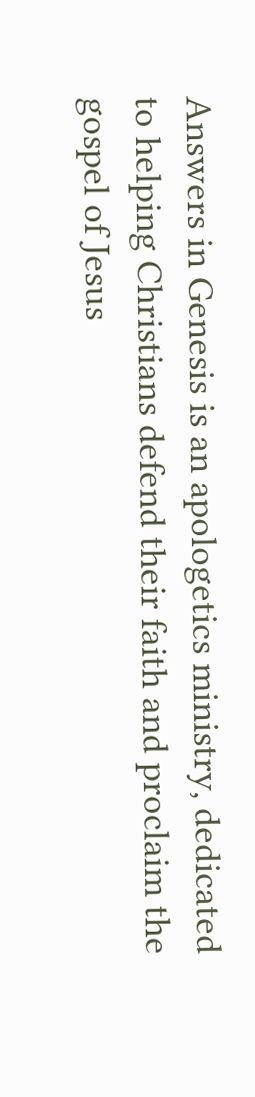Answers in Genesis is an apologetics ministry, dedicated to helping Christians defend their faith and proclaim the gospel of Jesus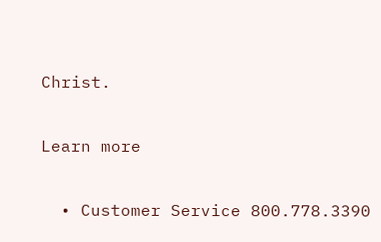Christ.

Learn more

  • Customer Service 800.778.3390